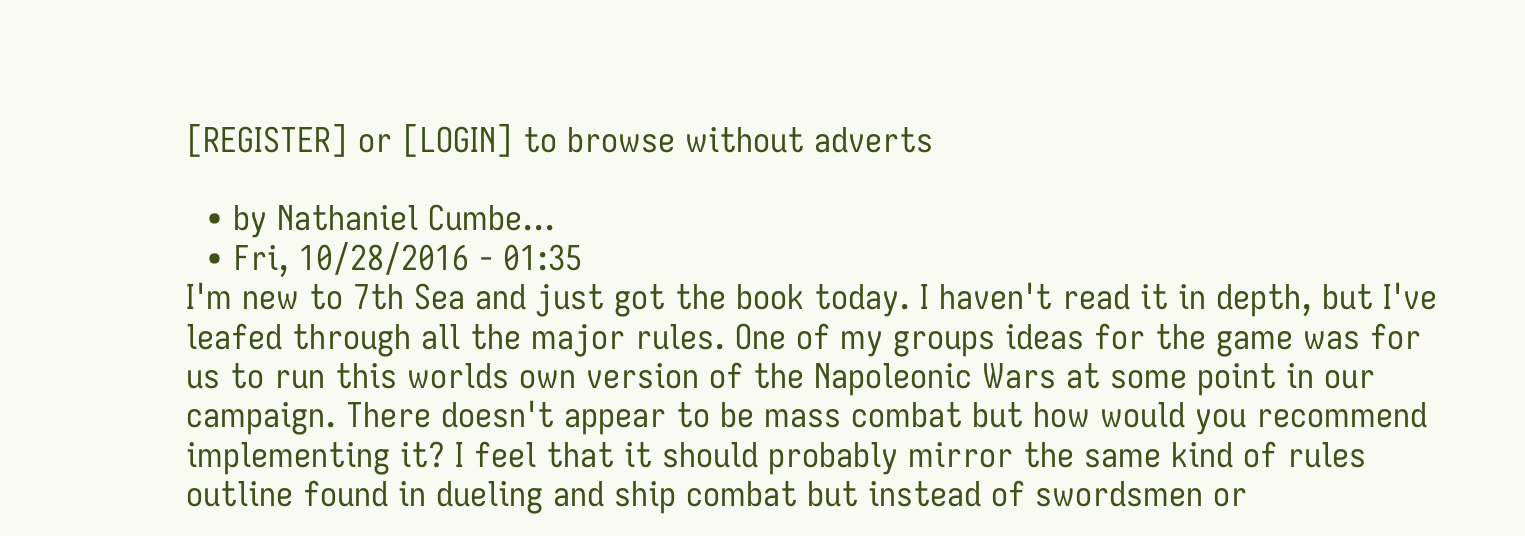[REGISTER] or [LOGIN] to browse without adverts

  • by Nathaniel Cumbe...
  • Fri, 10/28/2016 - 01:35
I'm new to 7th Sea and just got the book today. I haven't read it in depth, but I've leafed through all the major rules. One of my groups ideas for the game was for us to run this worlds own version of the Napoleonic Wars at some point in our campaign. There doesn't appear to be mass combat but how would you recommend implementing it? I feel that it should probably mirror the same kind of rules outline found in dueling and ship combat but instead of swordsmen or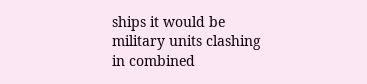ships it would be military units clashing in combined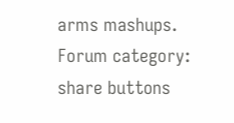arms mashups.
Forum category:
share buttons